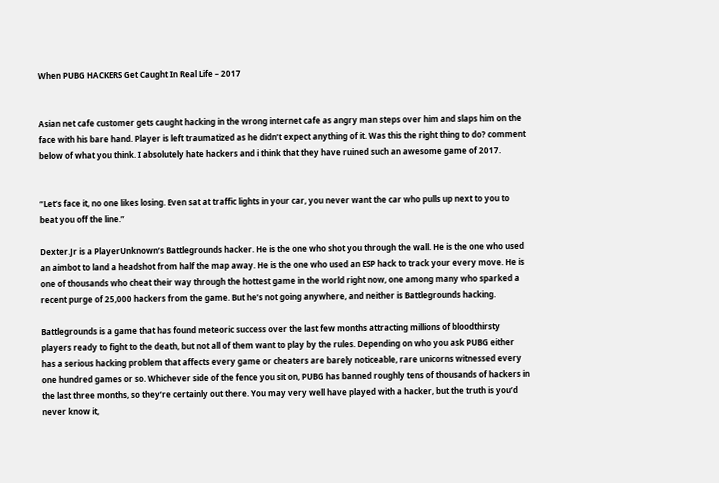When PUBG HACKERS Get Caught In Real Life – 2017


Asian net cafe customer gets caught hacking in the wrong internet cafe as angry man steps over him and slaps him on the face with his bare hand. Player is left traumatized as he didn’t expect anything of it. Was this the right thing to do? comment below of what you think. I absolutely hate hackers and i think that they have ruined such an awesome game of 2017.


“Let’s face it, no one likes losing. Even sat at traffic lights in your car, you never want the car who pulls up next to you to beat you off the line.”

Dexter.Jr is a PlayerUnknown’s Battlegrounds hacker. He is the one who shot you through the wall. He is the one who used an aimbot to land a headshot from half the map away. He is the one who used an ESP hack to track your every move. He is one of thousands who cheat their way through the hottest game in the world right now, one among many who sparked a recent purge of 25,000 hackers from the game. But he’s not going anywhere, and neither is Battlegrounds hacking.

Battlegrounds is a game that has found meteoric success over the last few months attracting millions of bloodthirsty players ready to fight to the death, but not all of them want to play by the rules. Depending on who you ask PUBG either has a serious hacking problem that affects every game or cheaters are barely noticeable, rare unicorns witnessed every one hundred games or so. Whichever side of the fence you sit on, PUBG has banned roughly tens of thousands of hackers in the last three months, so they’re certainly out there. You may very well have played with a hacker, but the truth is you’d never know it,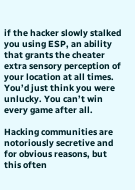if the hacker slowly stalked you using ESP, an ability that grants the cheater extra sensory perception of your location at all times. You’d just think you were unlucky. You can’t win every game after all.

Hacking communities are notoriously secretive and for obvious reasons, but this often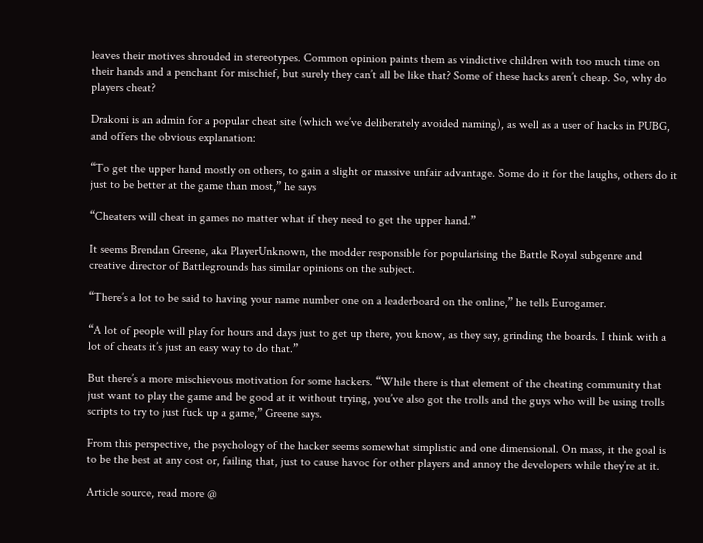leaves their motives shrouded in stereotypes. Common opinion paints them as vindictive children with too much time on their hands and a penchant for mischief, but surely they can’t all be like that? Some of these hacks aren’t cheap. So, why do players cheat?

Drakoni is an admin for a popular cheat site (which we’ve deliberately avoided naming), as well as a user of hacks in PUBG, and offers the obvious explanation:

“To get the upper hand mostly on others, to gain a slight or massive unfair advantage. Some do it for the laughs, others do it just to be better at the game than most,” he says

“Cheaters will cheat in games no matter what if they need to get the upper hand.”

It seems Brendan Greene, aka PlayerUnknown, the modder responsible for popularising the Battle Royal subgenre and creative director of Battlegrounds has similar opinions on the subject.

“There’s a lot to be said to having your name number one on a leaderboard on the online,” he tells Eurogamer.

“A lot of people will play for hours and days just to get up there, you know, as they say, grinding the boards. I think with a lot of cheats it’s just an easy way to do that.”

But there’s a more mischievous motivation for some hackers. “While there is that element of the cheating community that just want to play the game and be good at it without trying, you’ve also got the trolls and the guys who will be using trolls scripts to try to just fuck up a game,” Greene says.

From this perspective, the psychology of the hacker seems somewhat simplistic and one dimensional. On mass, it the goal is to be the best at any cost or, failing that, just to cause havoc for other players and annoy the developers while they’re at it.

Article source, read more @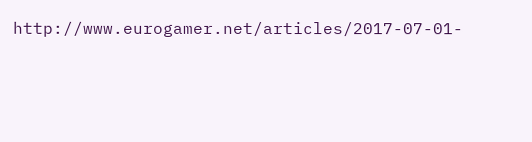http://www.eurogamer.net/articles/2017-07-01-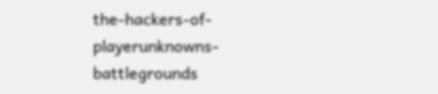the-hackers-of-playerunknowns-battlegrounds